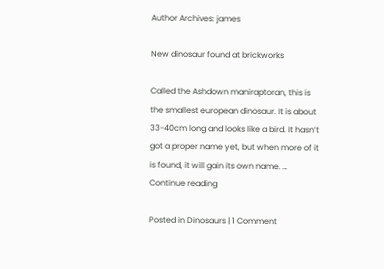Author Archives: james

New dinosaur found at brickworks

Called the Ashdown maniraptoran, this is the smallest european dinosaur. It is about 33-40cm long and looks like a bird. It hasn’t got a proper name yet, but when more of it is found, it will gain its own name. … Continue reading

Posted in Dinosaurs | 1 Comment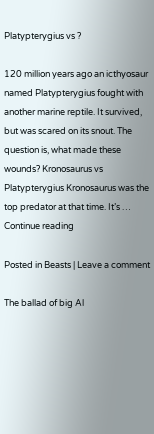Platypterygius vs ?

120 million years ago an icthyosaur named Platypterygius fought with another marine reptile. It survived, but was scared on its snout. The question is, what made these wounds? Kronosaurus vs Platypterygius Kronosaurus was the top predator at that time. It’s … Continue reading

Posted in Beasts | Leave a comment

The ballad of big Al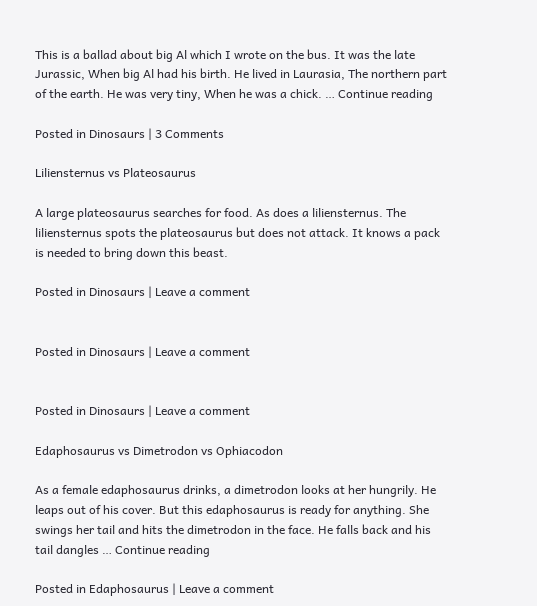This is a ballad about big Al which I wrote on the bus. It was the late Jurassic, When big Al had his birth. He lived in Laurasia, The northern part of the earth. He was very tiny, When he was a chick. … Continue reading

Posted in Dinosaurs | 3 Comments

Liliensternus vs Plateosaurus

A large plateosaurus searches for food. As does a liliensternus. The liliensternus spots the plateosaurus but does not attack. It knows a pack is needed to bring down this beast.

Posted in Dinosaurs | Leave a comment


Posted in Dinosaurs | Leave a comment


Posted in Dinosaurs | Leave a comment

Edaphosaurus vs Dimetrodon vs Ophiacodon

As a female edaphosaurus drinks, a dimetrodon looks at her hungrily. He leaps out of his cover. But this edaphosaurus is ready for anything. She swings her tail and hits the dimetrodon in the face. He falls back and his tail dangles … Continue reading

Posted in Edaphosaurus | Leave a comment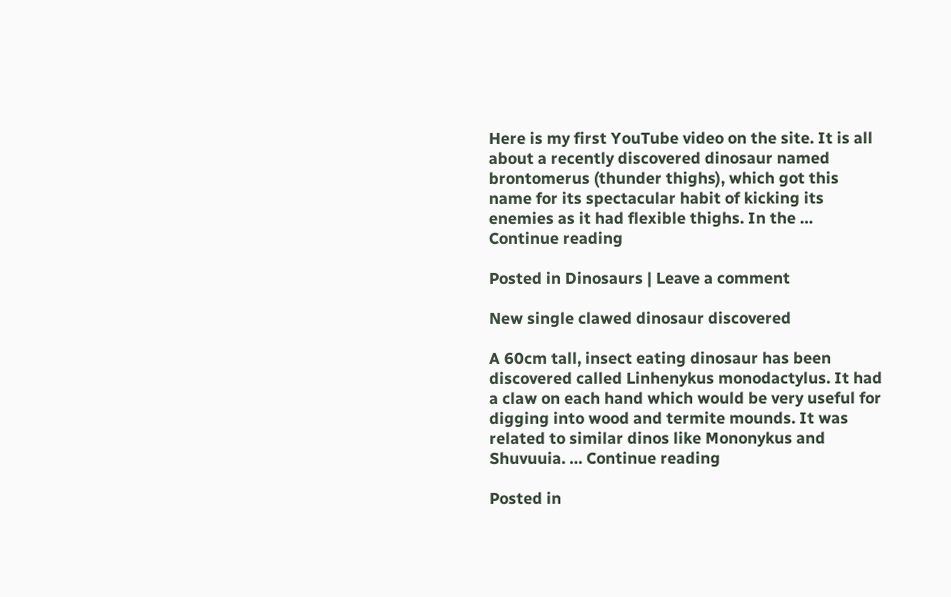Here is my first YouTube video on the site. It is all about a recently discovered dinosaur named brontomerus (thunder thighs), which got this name for its spectacular habit of kicking its enemies as it had flexible thighs. In the … Continue reading

Posted in Dinosaurs | Leave a comment

New single clawed dinosaur discovered

A 60cm tall, insect eating dinosaur has been discovered called Linhenykus monodactylus. It had a claw on each hand which would be very useful for digging into wood and termite mounds. It was related to similar dinos like Mononykus and Shuvuuia. … Continue reading

Posted in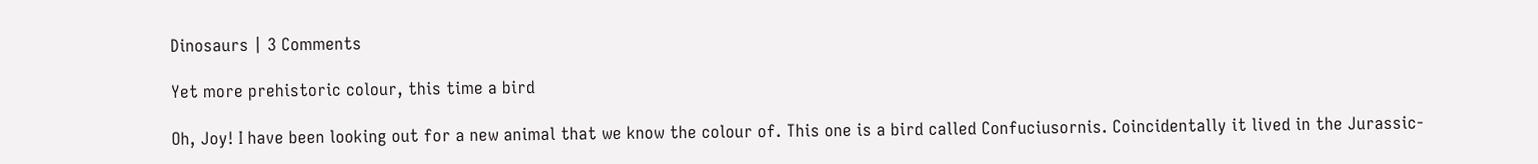Dinosaurs | 3 Comments

Yet more prehistoric colour, this time a bird

Oh, Joy! I have been looking out for a new animal that we know the colour of. This one is a bird called Confuciusornis. Coincidentally it lived in the Jurassic-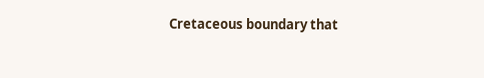Cretaceous boundary that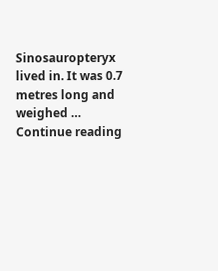Sinosauropteryx lived in. It was 0.7 metres long and weighed … Continue reading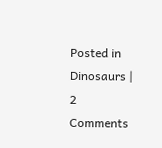Posted in Dinosaurs | 2 Comments